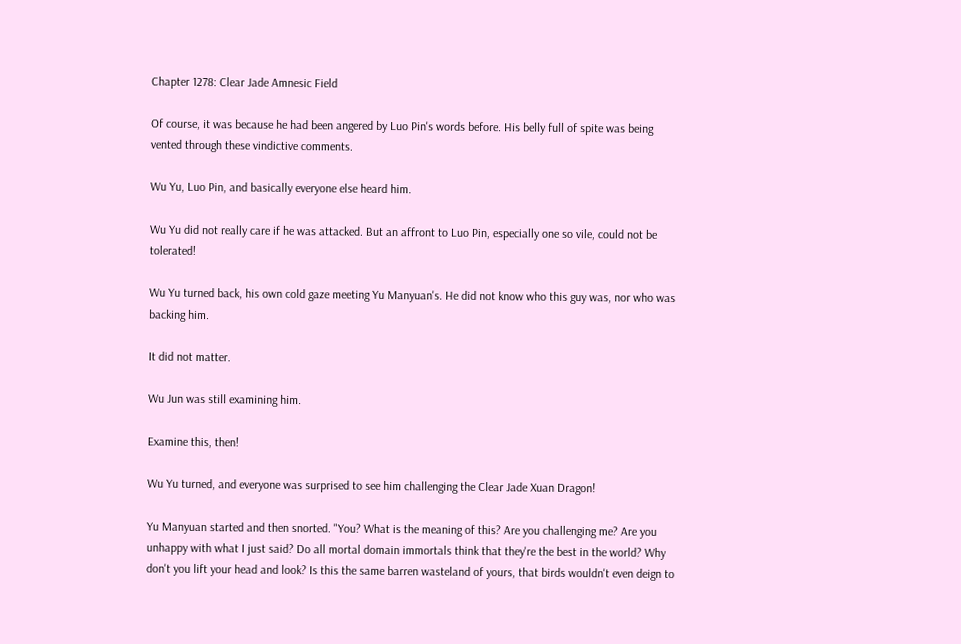Chapter 1278: Clear Jade Amnesic Field

Of course, it was because he had been angered by Luo Pin's words before. His belly full of spite was being vented through these vindictive comments.

Wu Yu, Luo Pin, and basically everyone else heard him.

Wu Yu did not really care if he was attacked. But an affront to Luo Pin, especially one so vile, could not be tolerated!

Wu Yu turned back, his own cold gaze meeting Yu Manyuan's. He did not know who this guy was, nor who was backing him.

It did not matter.

Wu Jun was still examining him.

Examine this, then!

Wu Yu turned, and everyone was surprised to see him challenging the Clear Jade Xuan Dragon!

Yu Manyuan started and then snorted. "You? What is the meaning of this? Are you challenging me? Are you unhappy with what I just said? Do all mortal domain immortals think that they're the best in the world? Why don't you lift your head and look? Is this the same barren wasteland of yours, that birds wouldn't even deign to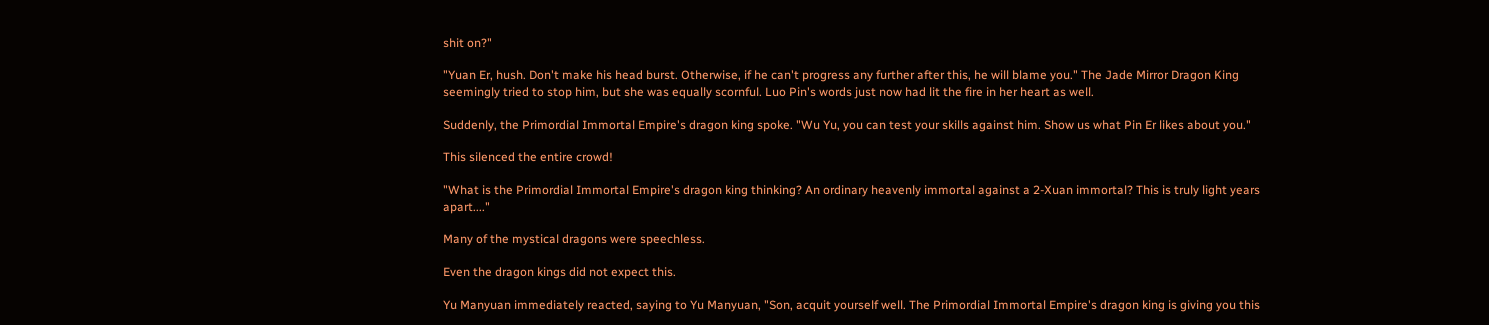shit on?"

"Yuan Er, hush. Don't make his head burst. Otherwise, if he can't progress any further after this, he will blame you." The Jade Mirror Dragon King seemingly tried to stop him, but she was equally scornful. Luo Pin's words just now had lit the fire in her heart as well.

Suddenly, the Primordial Immortal Empire's dragon king spoke. "Wu Yu, you can test your skills against him. Show us what Pin Er likes about you."

This silenced the entire crowd!

"What is the Primordial Immortal Empire's dragon king thinking? An ordinary heavenly immortal against a 2-Xuan immortal? This is truly light years apart...."

Many of the mystical dragons were speechless.

Even the dragon kings did not expect this.

Yu Manyuan immediately reacted, saying to Yu Manyuan, "Son, acquit yourself well. The Primordial Immortal Empire's dragon king is giving you this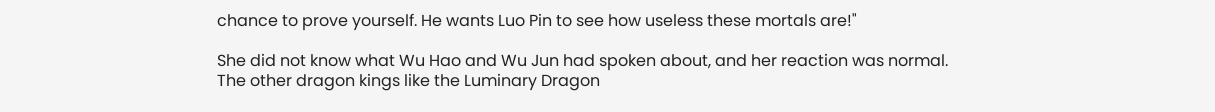chance to prove yourself. He wants Luo Pin to see how useless these mortals are!"

She did not know what Wu Hao and Wu Jun had spoken about, and her reaction was normal. The other dragon kings like the Luminary Dragon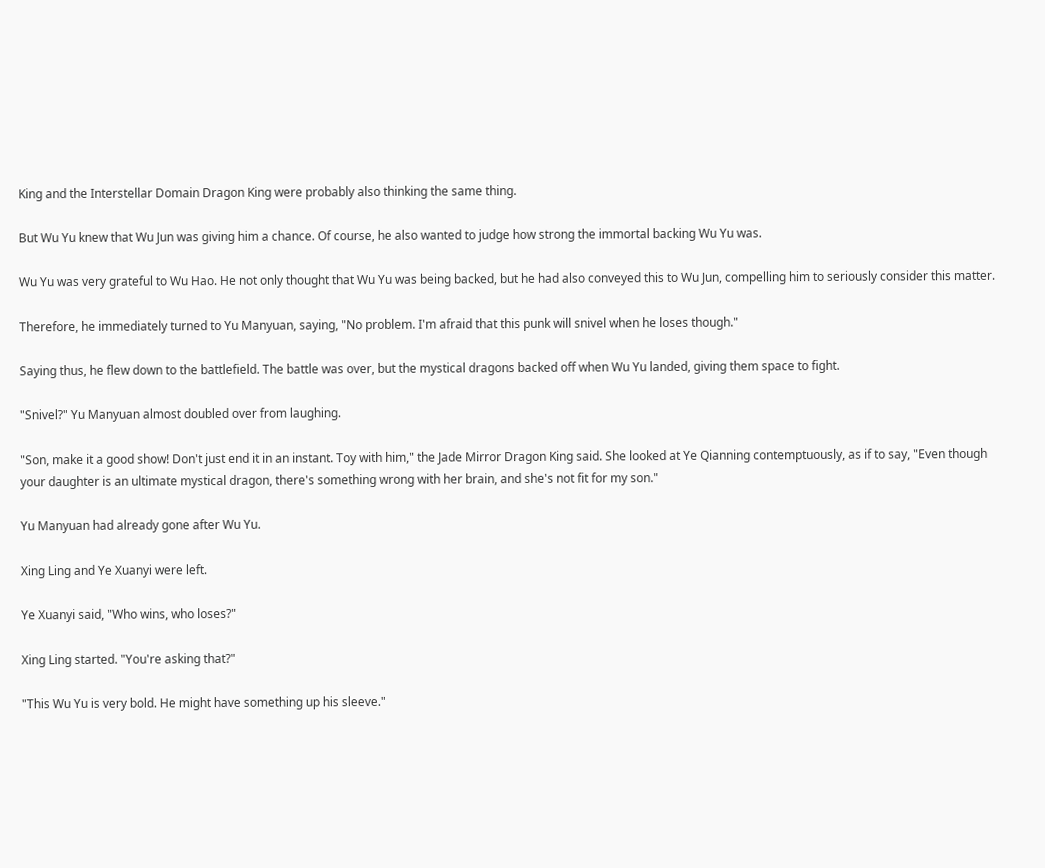King and the Interstellar Domain Dragon King were probably also thinking the same thing.

But Wu Yu knew that Wu Jun was giving him a chance. Of course, he also wanted to judge how strong the immortal backing Wu Yu was.

Wu Yu was very grateful to Wu Hao. He not only thought that Wu Yu was being backed, but he had also conveyed this to Wu Jun, compelling him to seriously consider this matter.

Therefore, he immediately turned to Yu Manyuan, saying, "No problem. I'm afraid that this punk will snivel when he loses though."

Saying thus, he flew down to the battlefield. The battle was over, but the mystical dragons backed off when Wu Yu landed, giving them space to fight.

"Snivel?" Yu Manyuan almost doubled over from laughing.

"Son, make it a good show! Don't just end it in an instant. Toy with him," the Jade Mirror Dragon King said. She looked at Ye Qianning contemptuously, as if to say, "Even though your daughter is an ultimate mystical dragon, there's something wrong with her brain, and she's not fit for my son."

Yu Manyuan had already gone after Wu Yu.

Xing Ling and Ye Xuanyi were left.

Ye Xuanyi said, "Who wins, who loses?"

Xing Ling started. "You're asking that?"

"This Wu Yu is very bold. He might have something up his sleeve."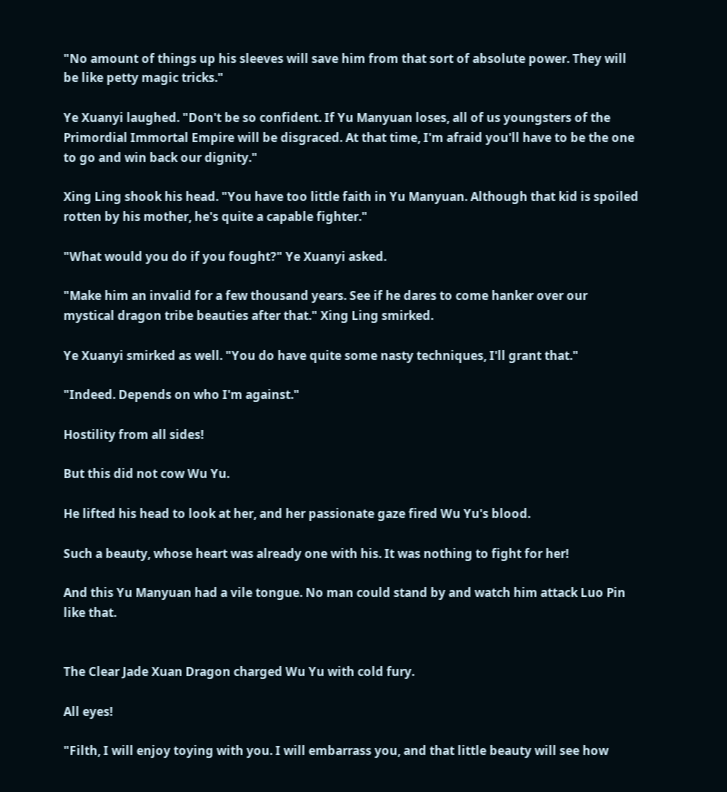"No amount of things up his sleeves will save him from that sort of absolute power. They will be like petty magic tricks."

Ye Xuanyi laughed. "Don't be so confident. If Yu Manyuan loses, all of us youngsters of the Primordial Immortal Empire will be disgraced. At that time, I'm afraid you'll have to be the one to go and win back our dignity."

Xing Ling shook his head. "You have too little faith in Yu Manyuan. Although that kid is spoiled rotten by his mother, he's quite a capable fighter."

"What would you do if you fought?" Ye Xuanyi asked.

"Make him an invalid for a few thousand years. See if he dares to come hanker over our mystical dragon tribe beauties after that." Xing Ling smirked.

Ye Xuanyi smirked as well. "You do have quite some nasty techniques, I'll grant that."

"Indeed. Depends on who I'm against."

Hostility from all sides!

But this did not cow Wu Yu.

He lifted his head to look at her, and her passionate gaze fired Wu Yu's blood.

Such a beauty, whose heart was already one with his. It was nothing to fight for her!

And this Yu Manyuan had a vile tongue. No man could stand by and watch him attack Luo Pin like that.


The Clear Jade Xuan Dragon charged Wu Yu with cold fury.

All eyes!

"Filth, I will enjoy toying with you. I will embarrass you, and that little beauty will see how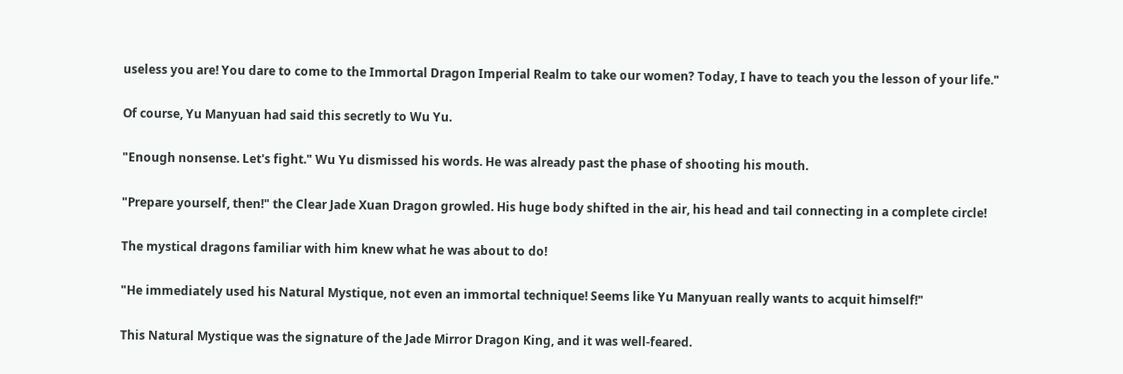useless you are! You dare to come to the Immortal Dragon Imperial Realm to take our women? Today, I have to teach you the lesson of your life."

Of course, Yu Manyuan had said this secretly to Wu Yu.

"Enough nonsense. Let's fight." Wu Yu dismissed his words. He was already past the phase of shooting his mouth.

"Prepare yourself, then!" the Clear Jade Xuan Dragon growled. His huge body shifted in the air, his head and tail connecting in a complete circle!

The mystical dragons familiar with him knew what he was about to do!

"He immediately used his Natural Mystique, not even an immortal technique! Seems like Yu Manyuan really wants to acquit himself!"

This Natural Mystique was the signature of the Jade Mirror Dragon King, and it was well-feared.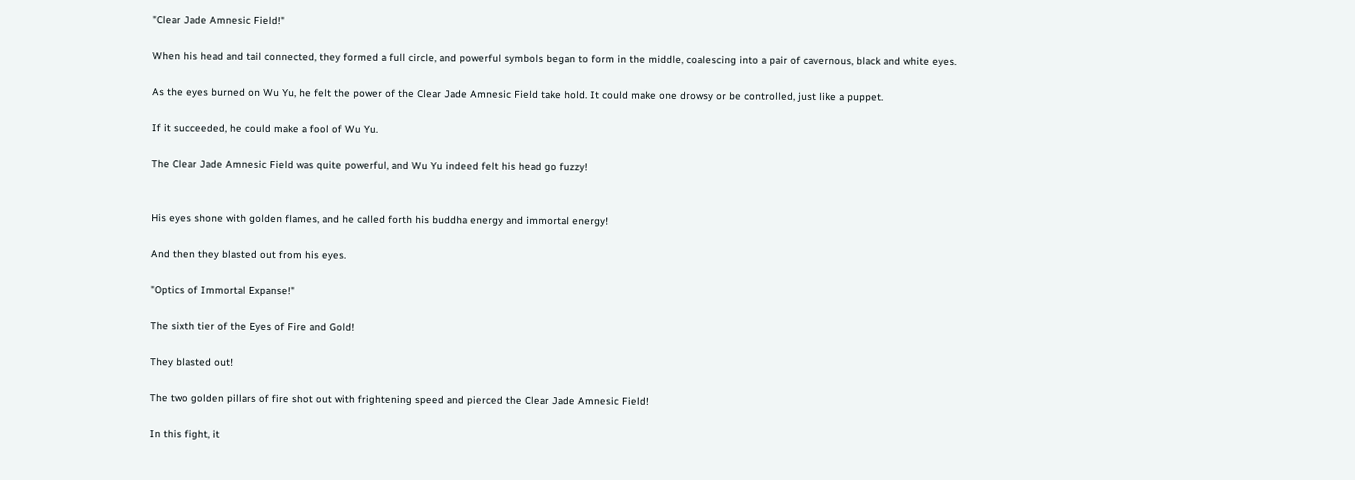"Clear Jade Amnesic Field!"

When his head and tail connected, they formed a full circle, and powerful symbols began to form in the middle, coalescing into a pair of cavernous, black and white eyes.

As the eyes burned on Wu Yu, he felt the power of the Clear Jade Amnesic Field take hold. It could make one drowsy or be controlled, just like a puppet.

If it succeeded, he could make a fool of Wu Yu.

The Clear Jade Amnesic Field was quite powerful, and Wu Yu indeed felt his head go fuzzy!


His eyes shone with golden flames, and he called forth his buddha energy and immortal energy!

And then they blasted out from his eyes.

"Optics of Immortal Expanse!"

The sixth tier of the Eyes of Fire and Gold!

They blasted out!

The two golden pillars of fire shot out with frightening speed and pierced the Clear Jade Amnesic Field!

In this fight, it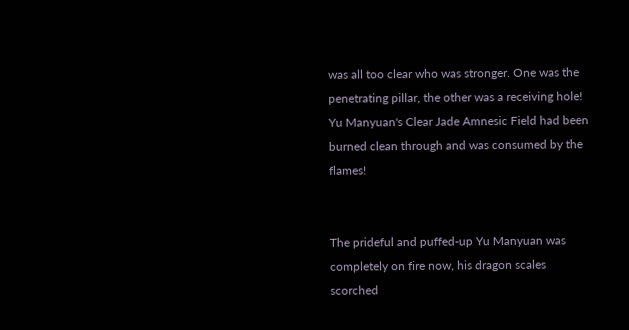was all too clear who was stronger. One was the penetrating pillar, the other was a receiving hole! Yu Manyuan's Clear Jade Amnesic Field had been burned clean through and was consumed by the flames!


The prideful and puffed-up Yu Manyuan was completely on fire now, his dragon scales scorched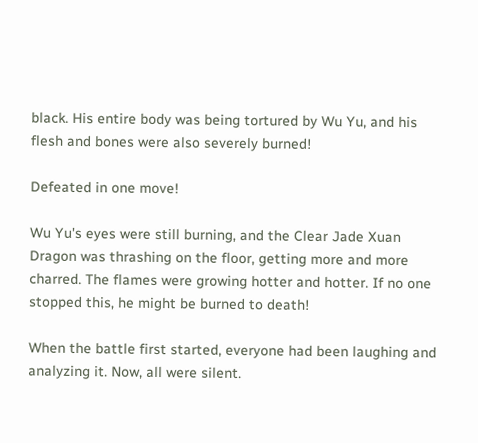black. His entire body was being tortured by Wu Yu, and his flesh and bones were also severely burned!

Defeated in one move!

Wu Yu's eyes were still burning, and the Clear Jade Xuan Dragon was thrashing on the floor, getting more and more charred. The flames were growing hotter and hotter. If no one stopped this, he might be burned to death!

When the battle first started, everyone had been laughing and analyzing it. Now, all were silent.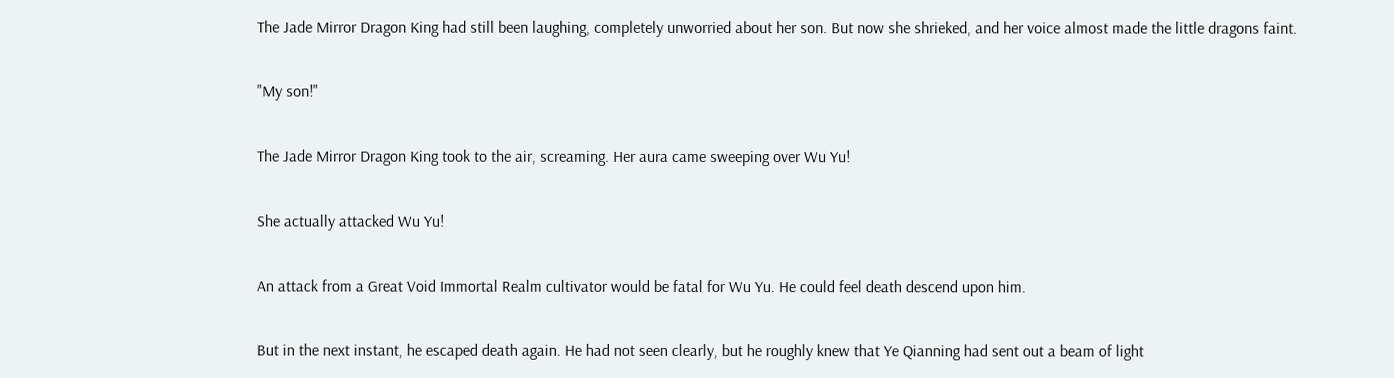The Jade Mirror Dragon King had still been laughing, completely unworried about her son. But now she shrieked, and her voice almost made the little dragons faint.

"My son!"

The Jade Mirror Dragon King took to the air, screaming. Her aura came sweeping over Wu Yu!

She actually attacked Wu Yu!

An attack from a Great Void Immortal Realm cultivator would be fatal for Wu Yu. He could feel death descend upon him.

But in the next instant, he escaped death again. He had not seen clearly, but he roughly knew that Ye Qianning had sent out a beam of light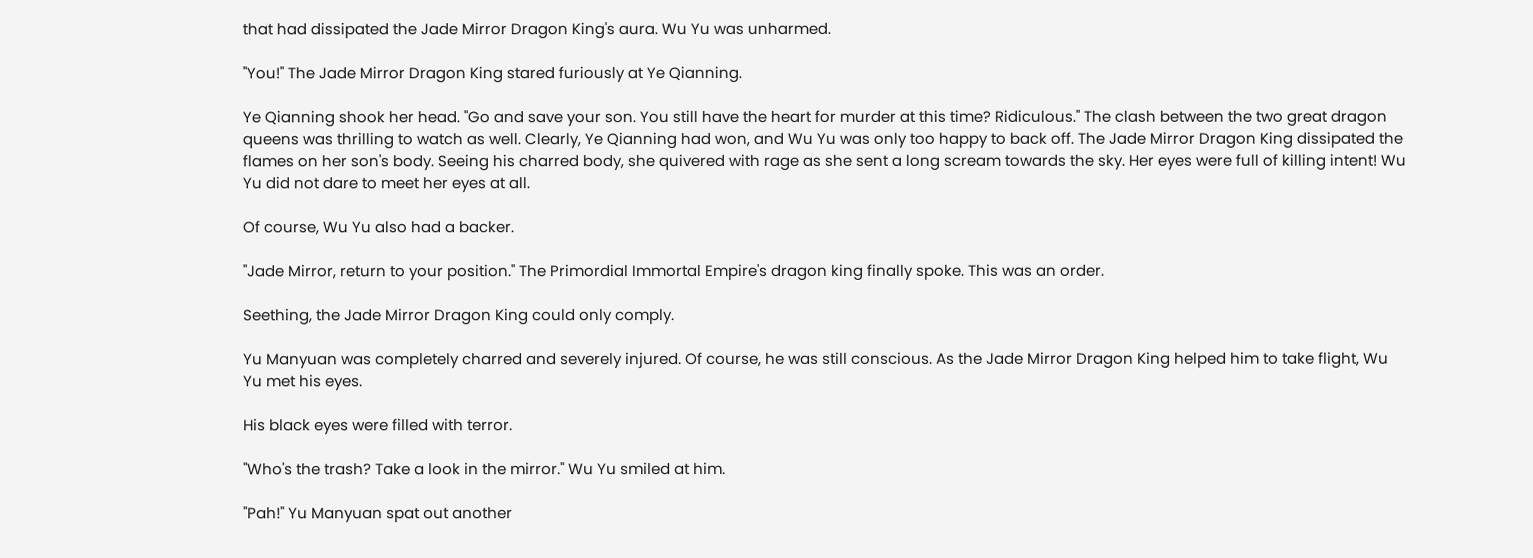that had dissipated the Jade Mirror Dragon King's aura. Wu Yu was unharmed.

"You!" The Jade Mirror Dragon King stared furiously at Ye Qianning.

Ye Qianning shook her head. "Go and save your son. You still have the heart for murder at this time? Ridiculous." The clash between the two great dragon queens was thrilling to watch as well. Clearly, Ye Qianning had won, and Wu Yu was only too happy to back off. The Jade Mirror Dragon King dissipated the flames on her son's body. Seeing his charred body, she quivered with rage as she sent a long scream towards the sky. Her eyes were full of killing intent! Wu Yu did not dare to meet her eyes at all.

Of course, Wu Yu also had a backer.

"Jade Mirror, return to your position." The Primordial Immortal Empire's dragon king finally spoke. This was an order.

Seething, the Jade Mirror Dragon King could only comply.

Yu Manyuan was completely charred and severely injured. Of course, he was still conscious. As the Jade Mirror Dragon King helped him to take flight, Wu Yu met his eyes.

His black eyes were filled with terror.

"Who's the trash? Take a look in the mirror." Wu Yu smiled at him.

"Pah!" Yu Manyuan spat out another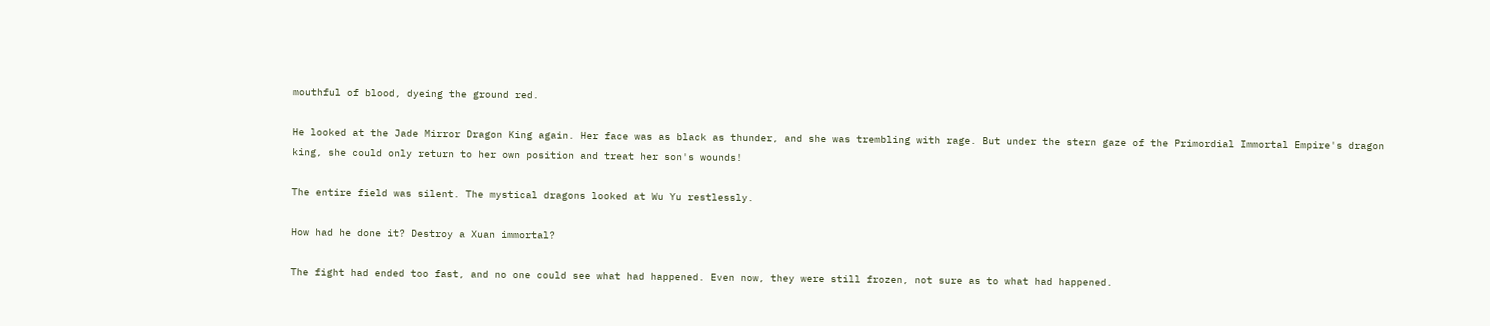mouthful of blood, dyeing the ground red.

He looked at the Jade Mirror Dragon King again. Her face was as black as thunder, and she was trembling with rage. But under the stern gaze of the Primordial Immortal Empire's dragon king, she could only return to her own position and treat her son's wounds!

The entire field was silent. The mystical dragons looked at Wu Yu restlessly.

How had he done it? Destroy a Xuan immortal?

The fight had ended too fast, and no one could see what had happened. Even now, they were still frozen, not sure as to what had happened.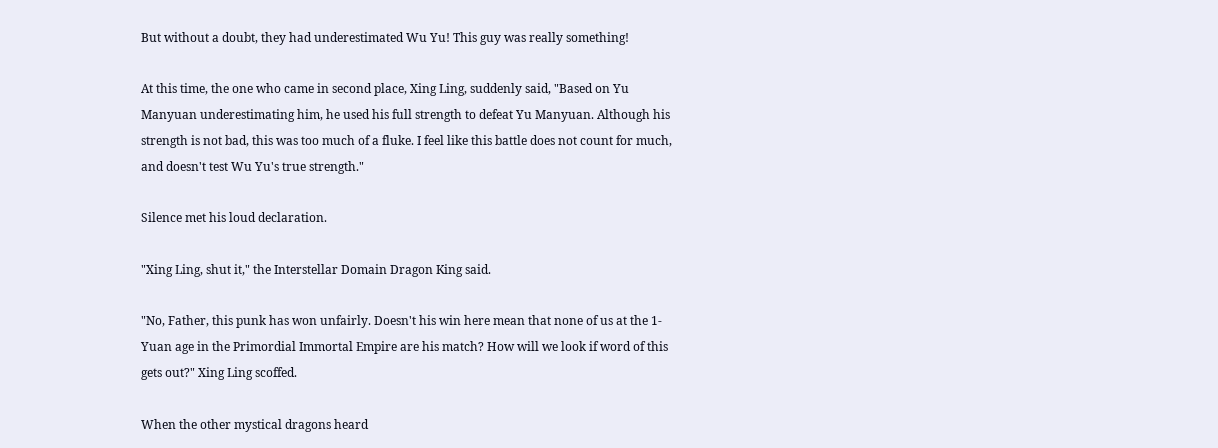But without a doubt, they had underestimated Wu Yu! This guy was really something!

At this time, the one who came in second place, Xing Ling, suddenly said, "Based on Yu Manyuan underestimating him, he used his full strength to defeat Yu Manyuan. Although his strength is not bad, this was too much of a fluke. I feel like this battle does not count for much, and doesn't test Wu Yu's true strength."

Silence met his loud declaration.

"Xing Ling, shut it," the Interstellar Domain Dragon King said.

"No, Father, this punk has won unfairly. Doesn't his win here mean that none of us at the 1-Yuan age in the Primordial Immortal Empire are his match? How will we look if word of this gets out?" Xing Ling scoffed.

When the other mystical dragons heard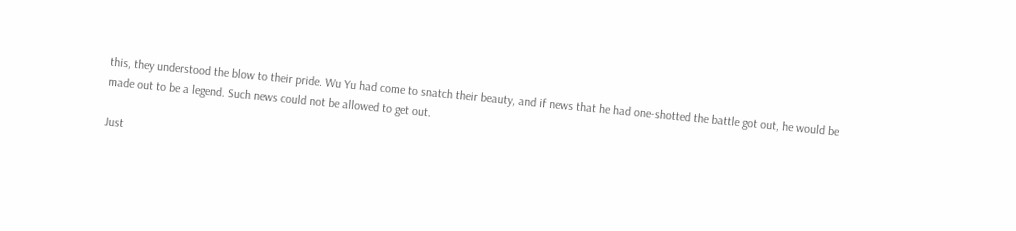this, they understood the blow to their pride. Wu Yu had come to snatch their beauty, and if news that he had one-shotted the battle got out, he would be made out to be a legend. Such news could not be allowed to get out.

Just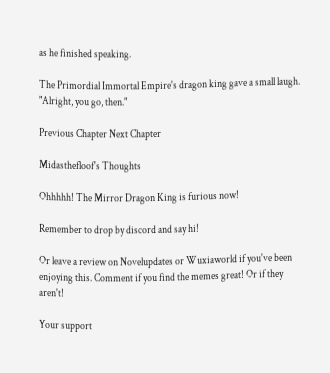as he finished speaking.

The Primordial Immortal Empire's dragon king gave a small laugh. "Alright, you go, then."

Previous Chapter Next Chapter

Midasthefloof's Thoughts

Ohhhhh! The Mirror Dragon King is furious now!

Remember to drop by discord and say hi!

Or leave a review on Novelupdates or Wuxiaworld if you've been enjoying this. Comment if you find the memes great! Or if they aren't!

Your support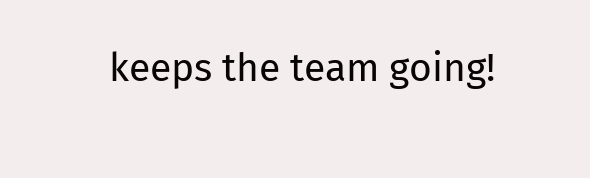keeps the team going!